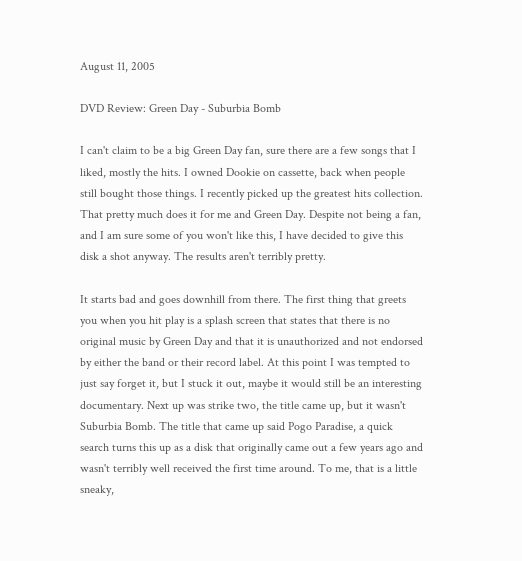August 11, 2005

DVD Review: Green Day - Suburbia Bomb

I can't claim to be a big Green Day fan, sure there are a few songs that I liked, mostly the hits. I owned Dookie on cassette, back when people still bought those things. I recently picked up the greatest hits collection. That pretty much does it for me and Green Day. Despite not being a fan, and I am sure some of you won't like this, I have decided to give this disk a shot anyway. The results aren't terribly pretty.

It starts bad and goes downhill from there. The first thing that greets you when you hit play is a splash screen that states that there is no original music by Green Day and that it is unauthorized and not endorsed by either the band or their record label. At this point I was tempted to just say forget it, but I stuck it out, maybe it would still be an interesting documentary. Next up was strike two, the title came up, but it wasn't Suburbia Bomb. The title that came up said Pogo Paradise, a quick search turns this up as a disk that originally came out a few years ago and wasn't terribly well received the first time around. To me, that is a little sneaky,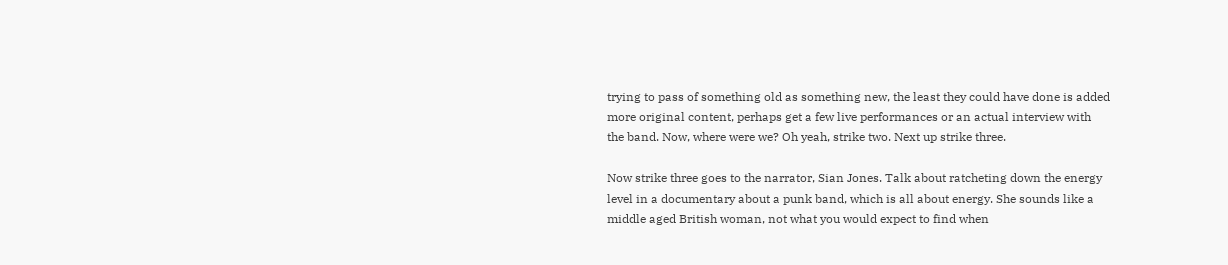trying to pass of something old as something new, the least they could have done is added more original content, perhaps get a few live performances or an actual interview with the band. Now, where were we? Oh yeah, strike two. Next up strike three.

Now strike three goes to the narrator, Sian Jones. Talk about ratcheting down the energy level in a documentary about a punk band, which is all about energy. She sounds like a middle aged British woman, not what you would expect to find when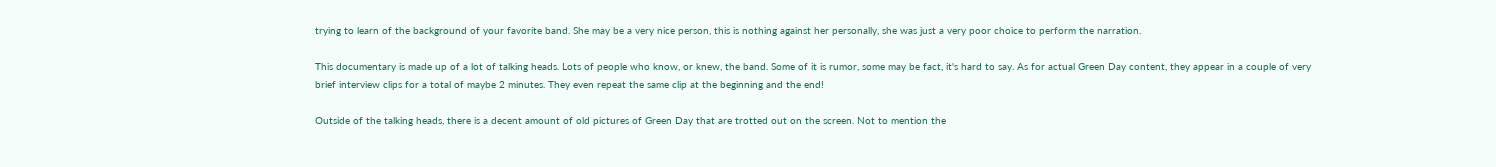trying to learn of the background of your favorite band. She may be a very nice person, this is nothing against her personally, she was just a very poor choice to perform the narration.

This documentary is made up of a lot of talking heads. Lots of people who know, or knew, the band. Some of it is rumor, some may be fact, it's hard to say. As for actual Green Day content, they appear in a couple of very brief interview clips for a total of maybe 2 minutes. They even repeat the same clip at the beginning and the end!

Outside of the talking heads, there is a decent amount of old pictures of Green Day that are trotted out on the screen. Not to mention the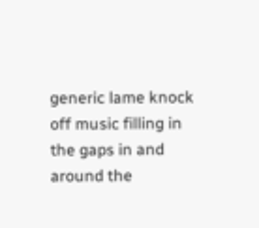generic lame knock off music filling in the gaps in and around the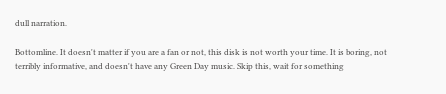dull narration.

Bottomline. It doesn't matter if you are a fan or not, this disk is not worth your time. It is boring, not terribly informative, and doesn't have any Green Day music. Skip this, wait for something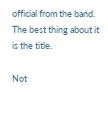official from the band. The best thing about it is the title.

Not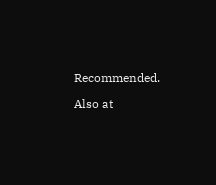Recommended.

Also at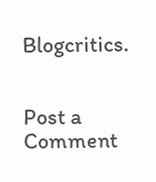Blogcritics.


Post a Comment